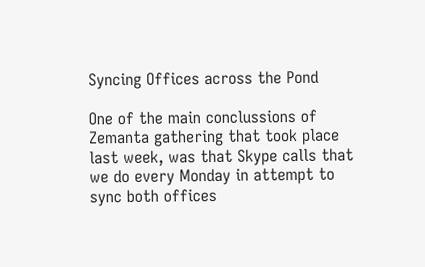Syncing Offices across the Pond

One of the main conclussions of Zemanta gathering that took place last week, was that Skype calls that we do every Monday in attempt to sync both offices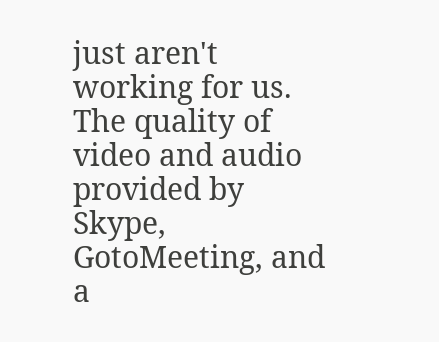just aren't working for us. The quality of video and audio provided by Skype, GotoMeeting, and a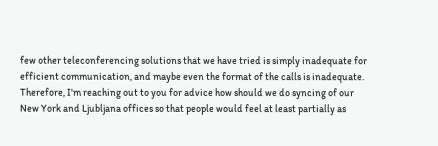few other teleconferencing solutions that we have tried is simply inadequate for efficient communication, and maybe even the format of the calls is inadequate. Therefore, I'm reaching out to you for advice how should we do syncing of our New York and Ljubljana offices so that people would feel at least partially as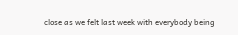close as we felt last week with everybody being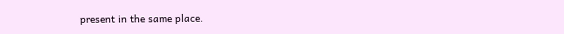present in the same place.